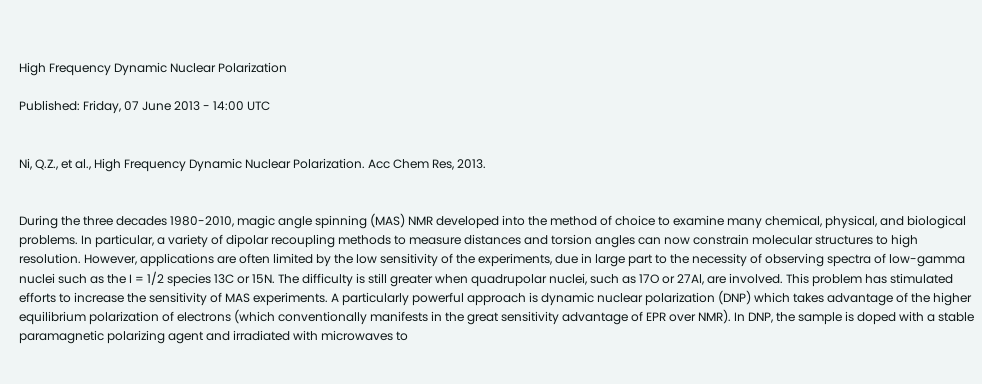High Frequency Dynamic Nuclear Polarization

Published: Friday, 07 June 2013 - 14:00 UTC


Ni, Q.Z., et al., High Frequency Dynamic Nuclear Polarization. Acc Chem Res, 2013.


During the three decades 1980-2010, magic angle spinning (MAS) NMR developed into the method of choice to examine many chemical, physical, and biological problems. In particular, a variety of dipolar recoupling methods to measure distances and torsion angles can now constrain molecular structures to high resolution. However, applications are often limited by the low sensitivity of the experiments, due in large part to the necessity of observing spectra of low-gamma nuclei such as the I = 1/2 species 13C or 15N. The difficulty is still greater when quadrupolar nuclei, such as 17O or 27Al, are involved. This problem has stimulated efforts to increase the sensitivity of MAS experiments. A particularly powerful approach is dynamic nuclear polarization (DNP) which takes advantage of the higher equilibrium polarization of electrons (which conventionally manifests in the great sensitivity advantage of EPR over NMR). In DNP, the sample is doped with a stable paramagnetic polarizing agent and irradiated with microwaves to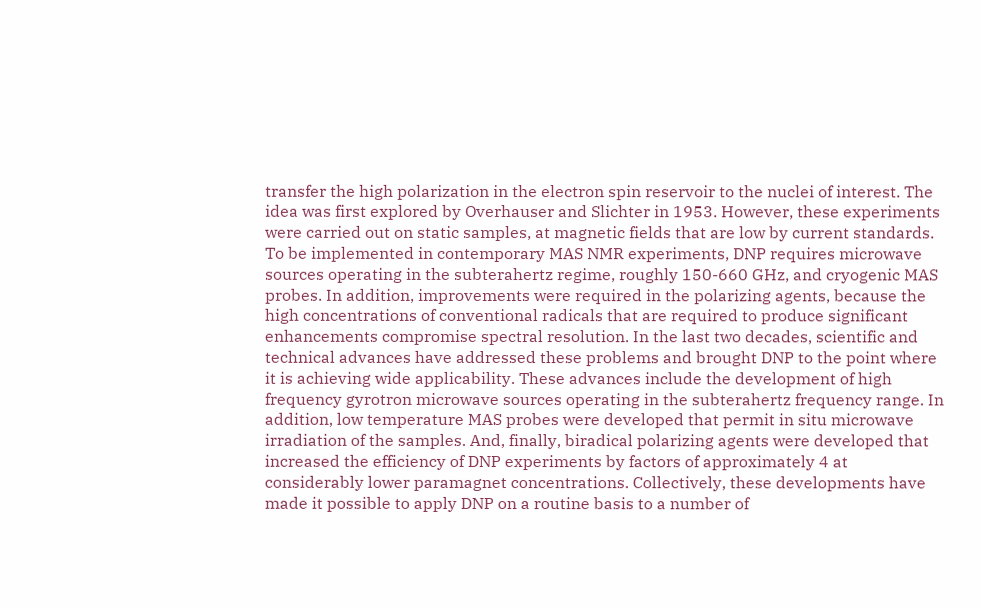transfer the high polarization in the electron spin reservoir to the nuclei of interest. The idea was first explored by Overhauser and Slichter in 1953. However, these experiments were carried out on static samples, at magnetic fields that are low by current standards. To be implemented in contemporary MAS NMR experiments, DNP requires microwave sources operating in the subterahertz regime, roughly 150-660 GHz, and cryogenic MAS probes. In addition, improvements were required in the polarizing agents, because the high concentrations of conventional radicals that are required to produce significant enhancements compromise spectral resolution. In the last two decades, scientific and technical advances have addressed these problems and brought DNP to the point where it is achieving wide applicability. These advances include the development of high frequency gyrotron microwave sources operating in the subterahertz frequency range. In addition, low temperature MAS probes were developed that permit in situ microwave irradiation of the samples. And, finally, biradical polarizing agents were developed that increased the efficiency of DNP experiments by factors of approximately 4 at considerably lower paramagnet concentrations. Collectively, these developments have made it possible to apply DNP on a routine basis to a number of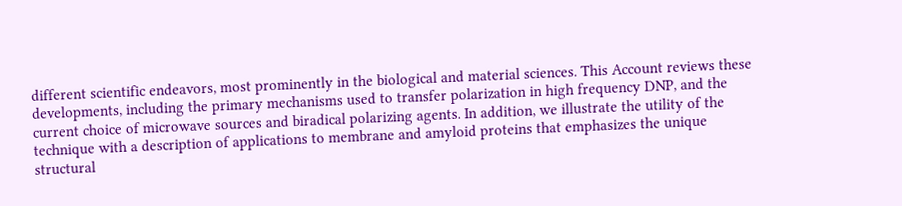different scientific endeavors, most prominently in the biological and material sciences. This Account reviews these developments, including the primary mechanisms used to transfer polarization in high frequency DNP, and the current choice of microwave sources and biradical polarizing agents. In addition, we illustrate the utility of the technique with a description of applications to membrane and amyloid proteins that emphasizes the unique structural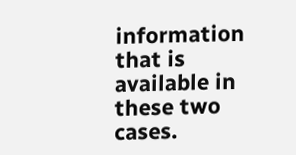information that is available in these two cases.